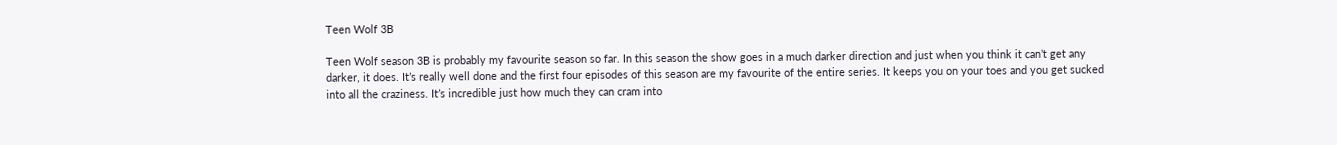Teen Wolf 3B

Teen Wolf season 3B is probably my favourite season so far. In this season the show goes in a much darker direction and just when you think it can’t get any darker, it does. It’s really well done and the first four episodes of this season are my favourite of the entire series. It keeps you on your toes and you get sucked into all the craziness. It’s incredible just how much they can cram into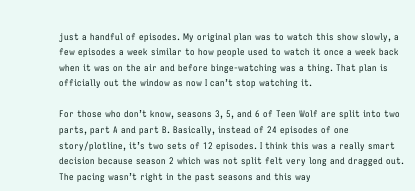just a handful of episodes. My original plan was to watch this show slowly, a few episodes a week similar to how people used to watch it once a week back when it was on the air and before binge-watching was a thing. That plan is officially out the window as now I can’t stop watching it.

For those who don’t know, seasons 3, 5, and 6 of Teen Wolf are split into two parts, part A and part B. Basically, instead of 24 episodes of one story/plotline, it’s two sets of 12 episodes. I think this was a really smart decision because season 2 which was not split felt very long and dragged out. The pacing wasn’t right in the past seasons and this way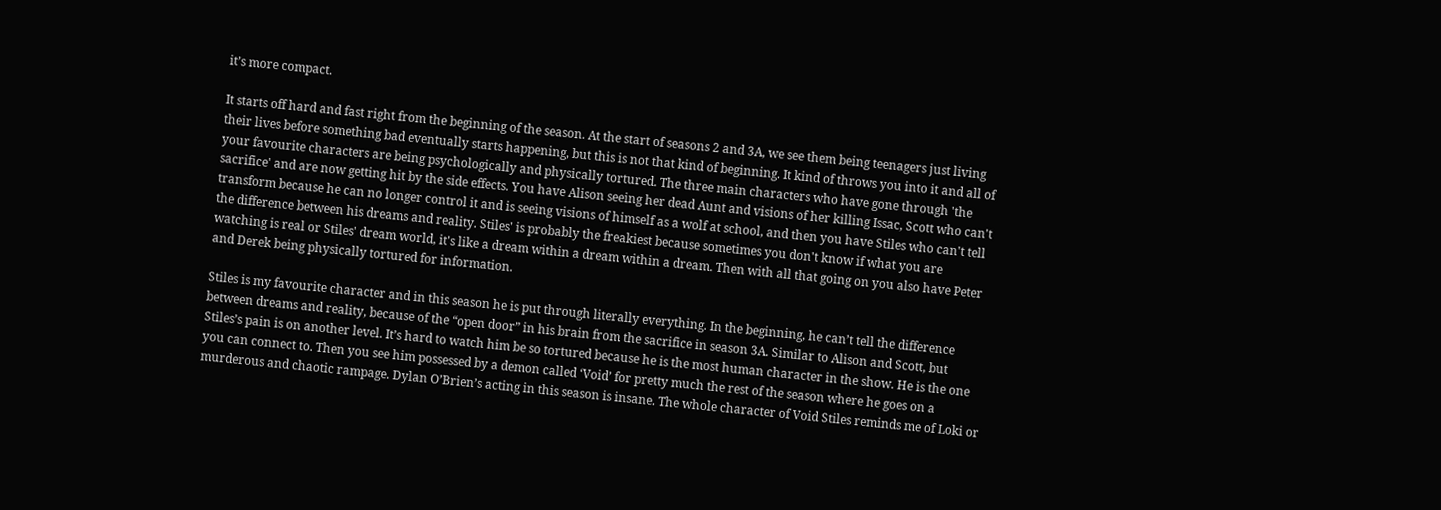it’s more compact.

It starts off hard and fast right from the beginning of the season. At the start of seasons 2 and 3A, we see them being teenagers just living their lives before something bad eventually starts happening, but this is not that kind of beginning. It kind of throws you into it and all of your favourite characters are being psychologically and physically tortured. The three main characters who have gone through 'the sacrifice' and are now getting hit by the side effects. You have Alison seeing her dead Aunt and visions of her killing Issac, Scott who can't transform because he can no longer control it and is seeing visions of himself as a wolf at school, and then you have Stiles who can't tell the difference between his dreams and reality. Stiles' is probably the freakiest because sometimes you don't know if what you are watching is real or Stiles' dream world, it's like a dream within a dream within a dream. Then with all that going on you also have Peter and Derek being physically tortured for information.

Stiles is my favourite character and in this season he is put through literally everything. In the beginning, he can’t tell the difference between dreams and reality, because of the “open door” in his brain from the sacrifice in season 3A. Similar to Alison and Scott, but Stiles’s pain is on another level. It’s hard to watch him be so tortured because he is the most human character in the show. He is the one you can connect to. Then you see him possessed by a demon called ‘Void’ for pretty much the rest of the season where he goes on a murderous and chaotic rampage. Dylan O’Brien’s acting in this season is insane. The whole character of Void Stiles reminds me of Loki or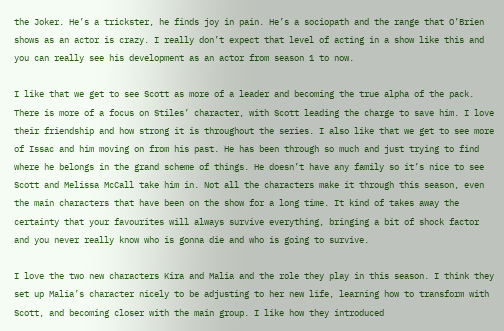the Joker. He’s a trickster, he finds joy in pain. He’s a sociopath and the range that O’Brien shows as an actor is crazy. I really don’t expect that level of acting in a show like this and you can really see his development as an actor from season 1 to now.

I like that we get to see Scott as more of a leader and becoming the true alpha of the pack. There is more of a focus on Stiles’ character, with Scott leading the charge to save him. I love their friendship and how strong it is throughout the series. I also like that we get to see more of Issac and him moving on from his past. He has been through so much and just trying to find where he belongs in the grand scheme of things. He doesn’t have any family so it’s nice to see Scott and Melissa McCall take him in. Not all the characters make it through this season, even the main characters that have been on the show for a long time. It kind of takes away the certainty that your favourites will always survive everything, bringing a bit of shock factor and you never really know who is gonna die and who is going to survive.

I love the two new characters Kira and Malia and the role they play in this season. I think they set up Malia’s character nicely to be adjusting to her new life, learning how to transform with Scott, and becoming closer with the main group. I like how they introduced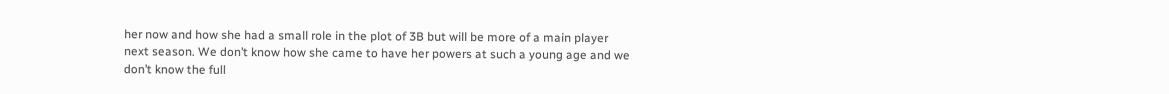her now and how she had a small role in the plot of 3B but will be more of a main player next season. We don’t know how she came to have her powers at such a young age and we don’t know the full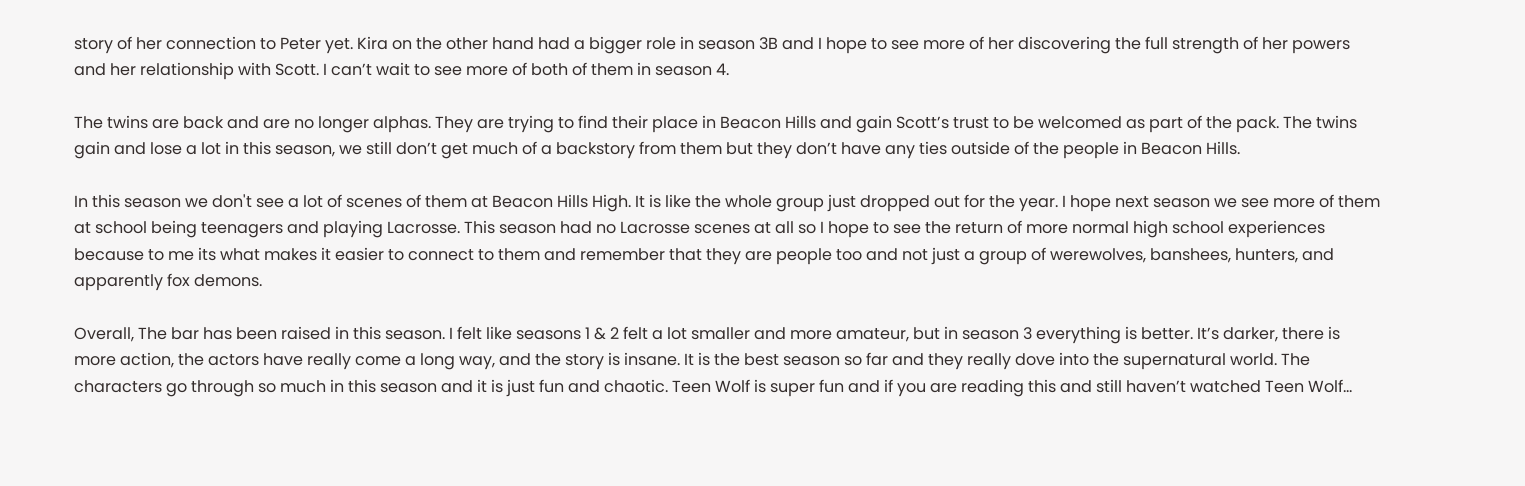story of her connection to Peter yet. Kira on the other hand had a bigger role in season 3B and I hope to see more of her discovering the full strength of her powers and her relationship with Scott. I can’t wait to see more of both of them in season 4.

The twins are back and are no longer alphas. They are trying to find their place in Beacon Hills and gain Scott’s trust to be welcomed as part of the pack. The twins gain and lose a lot in this season, we still don’t get much of a backstory from them but they don’t have any ties outside of the people in Beacon Hills.

In this season we don't see a lot of scenes of them at Beacon Hills High. It is like the whole group just dropped out for the year. I hope next season we see more of them at school being teenagers and playing Lacrosse. This season had no Lacrosse scenes at all so I hope to see the return of more normal high school experiences because to me its what makes it easier to connect to them and remember that they are people too and not just a group of werewolves, banshees, hunters, and apparently fox demons.

Overall, The bar has been raised in this season. I felt like seasons 1 & 2 felt a lot smaller and more amateur, but in season 3 everything is better. It’s darker, there is more action, the actors have really come a long way, and the story is insane. It is the best season so far and they really dove into the supernatural world. The characters go through so much in this season and it is just fun and chaotic. Teen Wolf is super fun and if you are reading this and still haven’t watched Teen Wolf…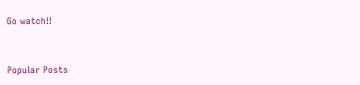Go watch!!


Popular Posts